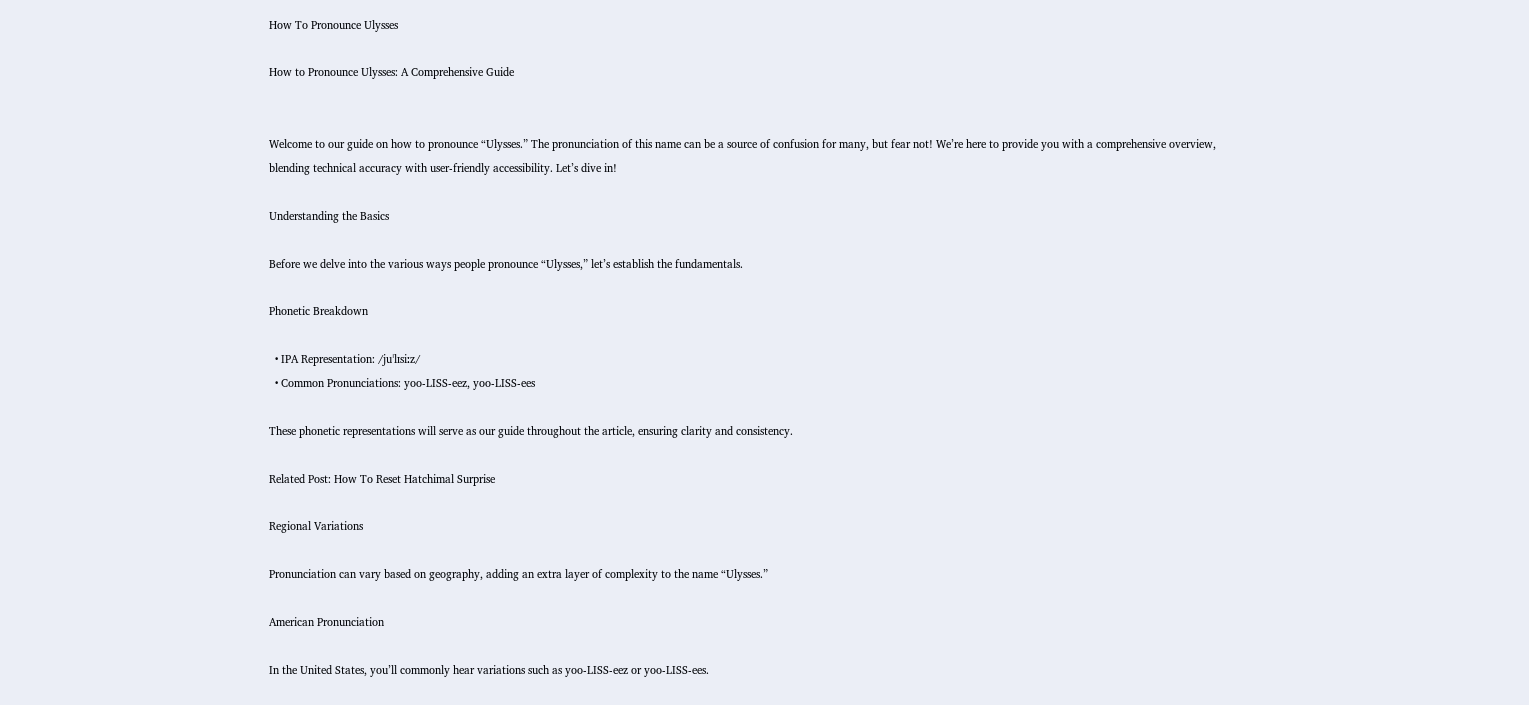How To Pronounce Ulysses

How to Pronounce Ulysses: A Comprehensive Guide


Welcome to our guide on how to pronounce “Ulysses.” The pronunciation of this name can be a source of confusion for many, but fear not! We’re here to provide you with a comprehensive overview, blending technical accuracy with user-friendly accessibility. Let’s dive in!

Understanding the Basics

Before we delve into the various ways people pronounce “Ulysses,” let’s establish the fundamentals.

Phonetic Breakdown

  • IPA Representation: /juˈlɪsiːz/
  • Common Pronunciations: yoo-LISS-eez, yoo-LISS-ees

These phonetic representations will serve as our guide throughout the article, ensuring clarity and consistency.

Related Post: How To Reset Hatchimal Surprise

Regional Variations

Pronunciation can vary based on geography, adding an extra layer of complexity to the name “Ulysses.”

American Pronunciation

In the United States, you’ll commonly hear variations such as yoo-LISS-eez or yoo-LISS-ees.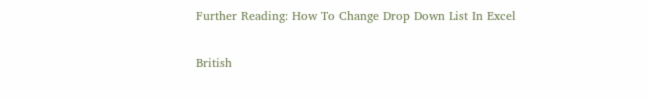Further Reading: How To Change Drop Down List In Excel

British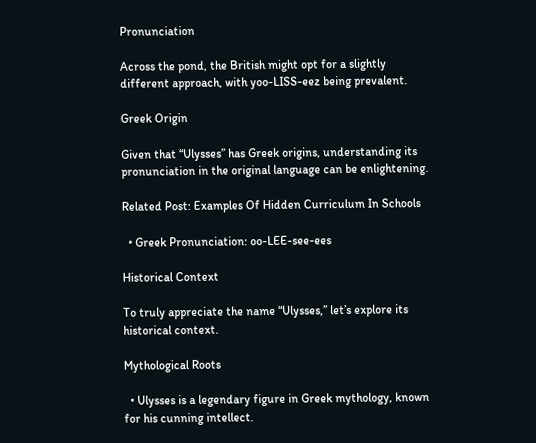Pronunciation

Across the pond, the British might opt for a slightly different approach, with yoo-LISS-eez being prevalent.

Greek Origin

Given that “Ulysses” has Greek origins, understanding its pronunciation in the original language can be enlightening.

Related Post: Examples Of Hidden Curriculum In Schools

  • Greek Pronunciation: oo-LEE-see-ees

Historical Context

To truly appreciate the name “Ulysses,” let’s explore its historical context.

Mythological Roots

  • Ulysses is a legendary figure in Greek mythology, known for his cunning intellect.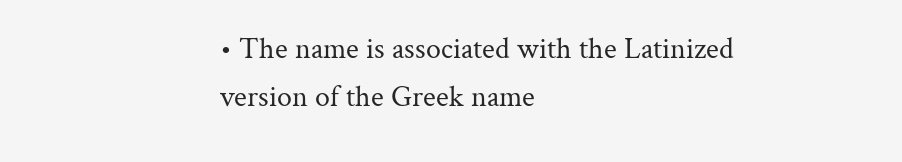• The name is associated with the Latinized version of the Greek name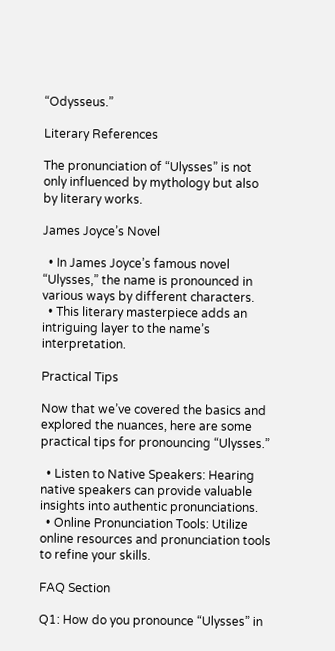“Odysseus.”

Literary References

The pronunciation of “Ulysses” is not only influenced by mythology but also by literary works.

James Joyce’s Novel

  • In James Joyce’s famous novel “Ulysses,” the name is pronounced in various ways by different characters.
  • This literary masterpiece adds an intriguing layer to the name’s interpretation.

Practical Tips

Now that we’ve covered the basics and explored the nuances, here are some practical tips for pronouncing “Ulysses.”

  • Listen to Native Speakers: Hearing native speakers can provide valuable insights into authentic pronunciations.
  • Online Pronunciation Tools: Utilize online resources and pronunciation tools to refine your skills.

FAQ Section

Q1: How do you pronounce “Ulysses” in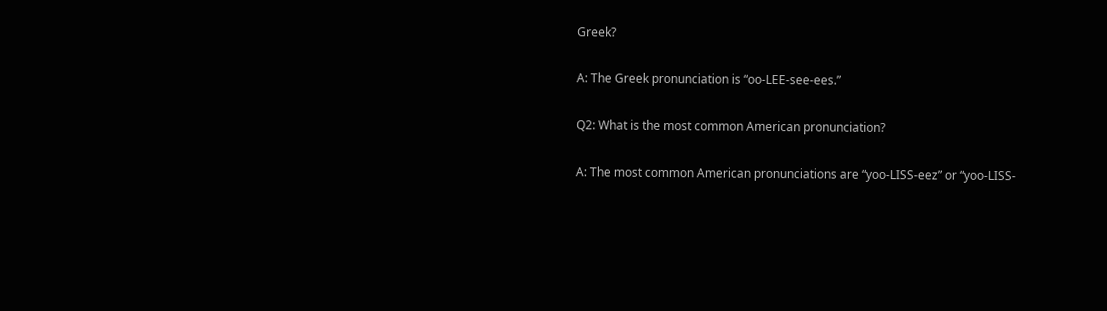Greek?

A: The Greek pronunciation is “oo-LEE-see-ees.”

Q2: What is the most common American pronunciation?

A: The most common American pronunciations are “yoo-LISS-eez” or “yoo-LISS-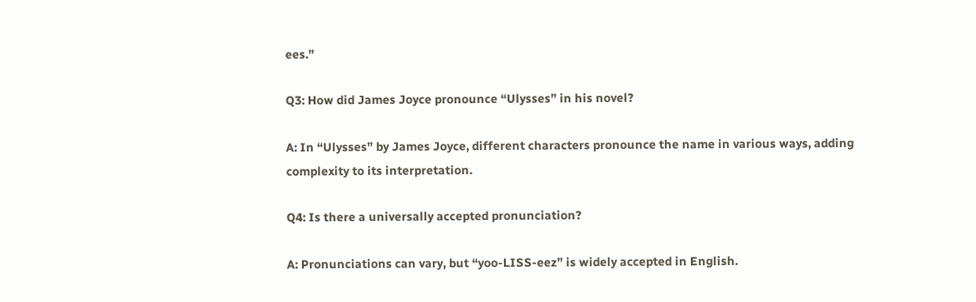ees.”

Q3: How did James Joyce pronounce “Ulysses” in his novel?

A: In “Ulysses” by James Joyce, different characters pronounce the name in various ways, adding complexity to its interpretation.

Q4: Is there a universally accepted pronunciation?

A: Pronunciations can vary, but “yoo-LISS-eez” is widely accepted in English.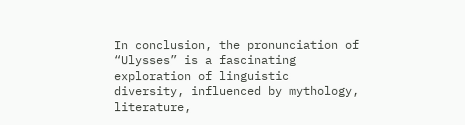In conclusion, the pronunciation of “Ulysses” is a fascinating exploration of linguistic diversity, influenced by mythology, literature,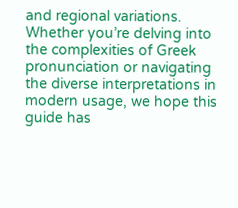and regional variations. Whether you’re delving into the complexities of Greek pronunciation or navigating the diverse interpretations in modern usage, we hope this guide has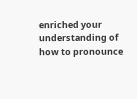enriched your understanding of how to pronounce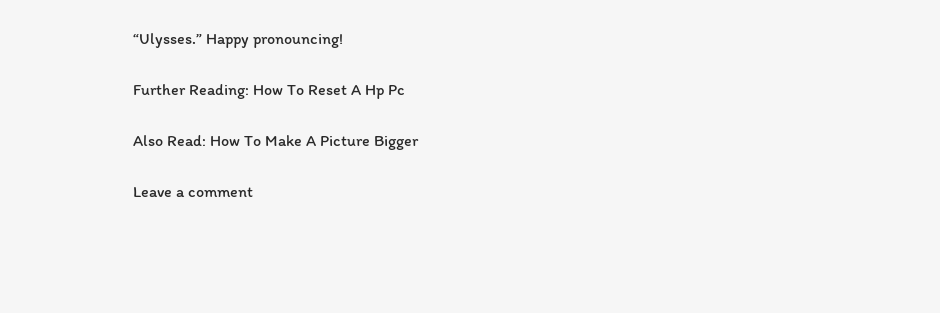“Ulysses.” Happy pronouncing!

Further Reading: How To Reset A Hp Pc

Also Read: How To Make A Picture Bigger

Leave a comment